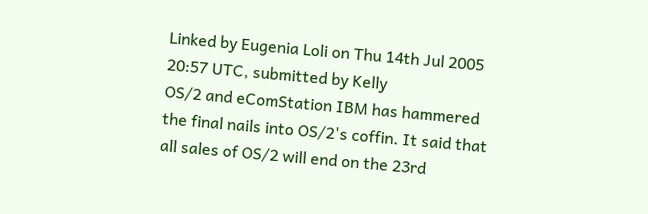Linked by Eugenia Loli on Thu 14th Jul 2005 20:57 UTC, submitted by Kelly
OS/2 and eComStation IBM has hammered the final nails into OS/2's coffin. It said that all sales of OS/2 will end on the 23rd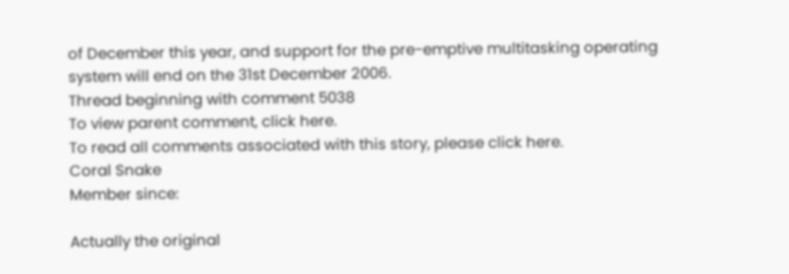of December this year, and support for the pre-emptive multitasking operating system will end on the 31st December 2006.
Thread beginning with comment 5038
To view parent comment, click here.
To read all comments associated with this story, please click here.
Coral Snake
Member since:

Actually the original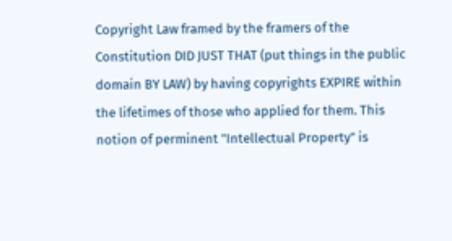Copyright Law framed by the framers of the Constitution DID JUST THAT (put things in the public domain BY LAW) by having copyrights EXPIRE within the lifetimes of those who applied for them. This notion of perminent "Intellectual Property" is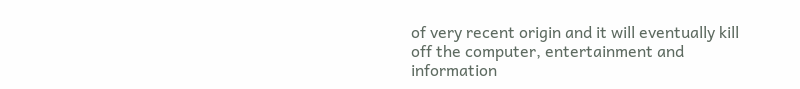of very recent origin and it will eventually kill off the computer, entertainment and information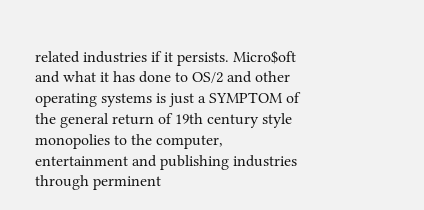related industries if it persists. Micro$oft and what it has done to OS/2 and other operating systems is just a SYMPTOM of the general return of 19th century style monopolies to the computer, entertainment and publishing industries through perminent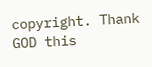copyright. Thank GOD this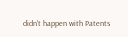didn't happen with Patents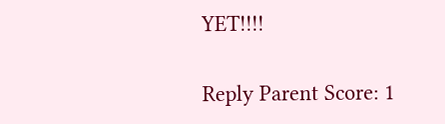YET!!!!

Reply Parent Score: 1